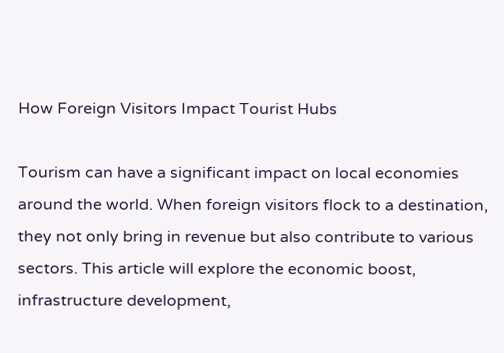How Foreign Visitors Impact Tourist Hubs

Tourism can have a significant impact on local economies around the world. When foreign visitors flock to a destination, they not only bring in revenue but also contribute to various sectors. This article will explore the economic boost, infrastructure development,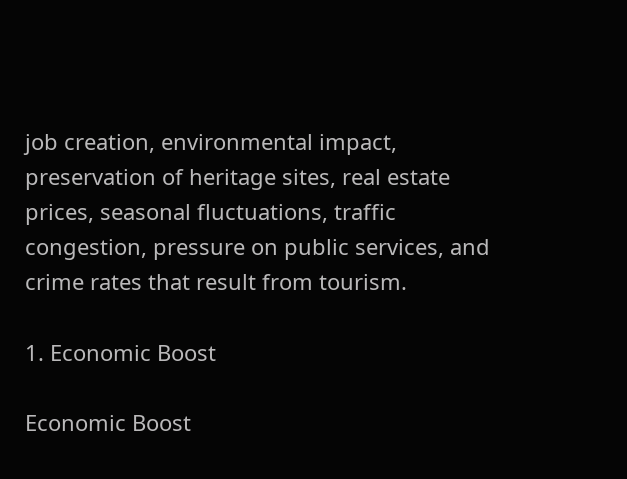job creation, environmental impact, preservation of heritage sites, real estate prices, seasonal fluctuations, traffic congestion, pressure on public services, and crime rates that result from tourism.

1. Economic Boost

Economic Boost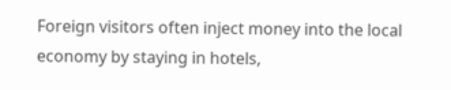Foreign visitors often inject money into the local economy by staying in hotels,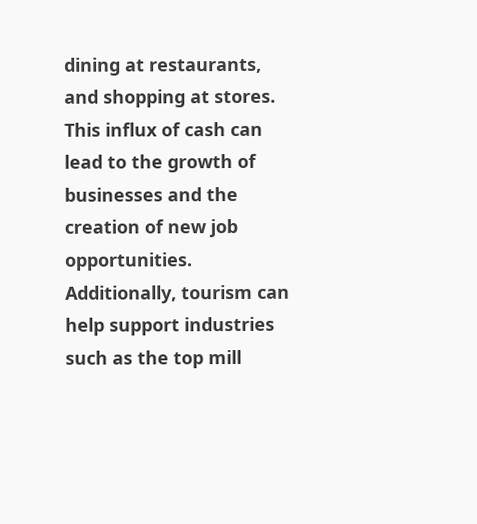dining at restaurants, and shopping at stores. This influx of cash can lead to the growth of businesses and the creation of new job opportunities. Additionally, tourism can help support industries such as the top mill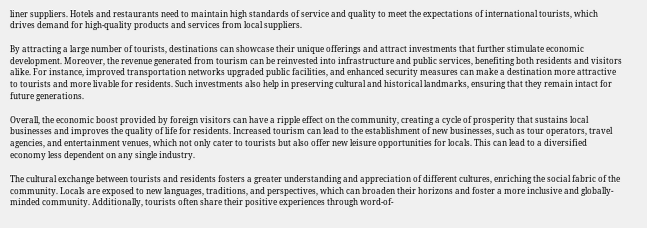liner suppliers. Hotels and restaurants need to maintain high standards of service and quality to meet the expectations of international tourists, which drives demand for high-quality products and services from local suppliers.

By attracting a large number of tourists, destinations can showcase their unique offerings and attract investments that further stimulate economic development. Moreover, the revenue generated from tourism can be reinvested into infrastructure and public services, benefiting both residents and visitors alike. For instance, improved transportation networks upgraded public facilities, and enhanced security measures can make a destination more attractive to tourists and more livable for residents. Such investments also help in preserving cultural and historical landmarks, ensuring that they remain intact for future generations.

Overall, the economic boost provided by foreign visitors can have a ripple effect on the community, creating a cycle of prosperity that sustains local businesses and improves the quality of life for residents. Increased tourism can lead to the establishment of new businesses, such as tour operators, travel agencies, and entertainment venues, which not only cater to tourists but also offer new leisure opportunities for locals. This can lead to a diversified economy less dependent on any single industry.

The cultural exchange between tourists and residents fosters a greater understanding and appreciation of different cultures, enriching the social fabric of the community. Locals are exposed to new languages, traditions, and perspectives, which can broaden their horizons and foster a more inclusive and globally-minded community. Additionally, tourists often share their positive experiences through word-of-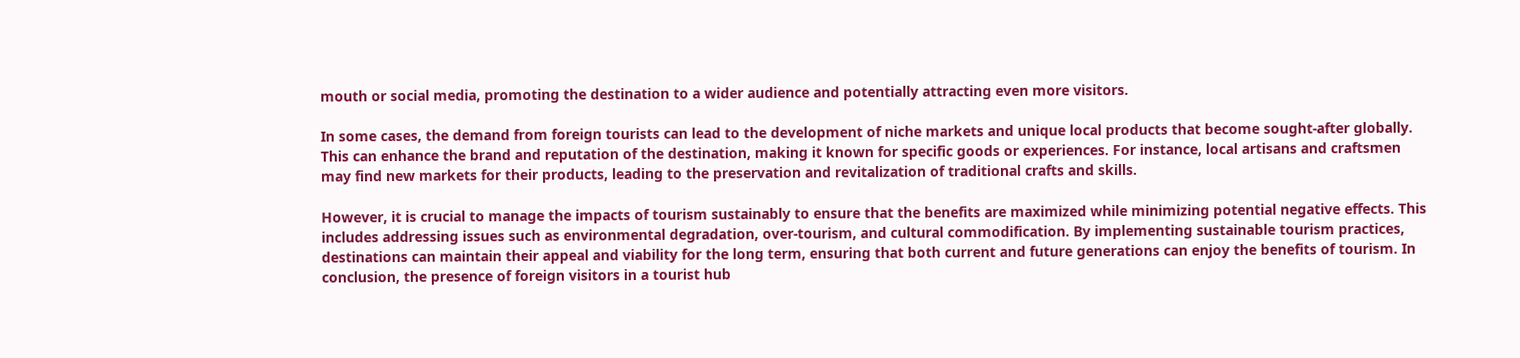mouth or social media, promoting the destination to a wider audience and potentially attracting even more visitors.

In some cases, the demand from foreign tourists can lead to the development of niche markets and unique local products that become sought-after globally. This can enhance the brand and reputation of the destination, making it known for specific goods or experiences. For instance, local artisans and craftsmen may find new markets for their products, leading to the preservation and revitalization of traditional crafts and skills.

However, it is crucial to manage the impacts of tourism sustainably to ensure that the benefits are maximized while minimizing potential negative effects. This includes addressing issues such as environmental degradation, over-tourism, and cultural commodification. By implementing sustainable tourism practices, destinations can maintain their appeal and viability for the long term, ensuring that both current and future generations can enjoy the benefits of tourism. In conclusion, the presence of foreign visitors in a tourist hub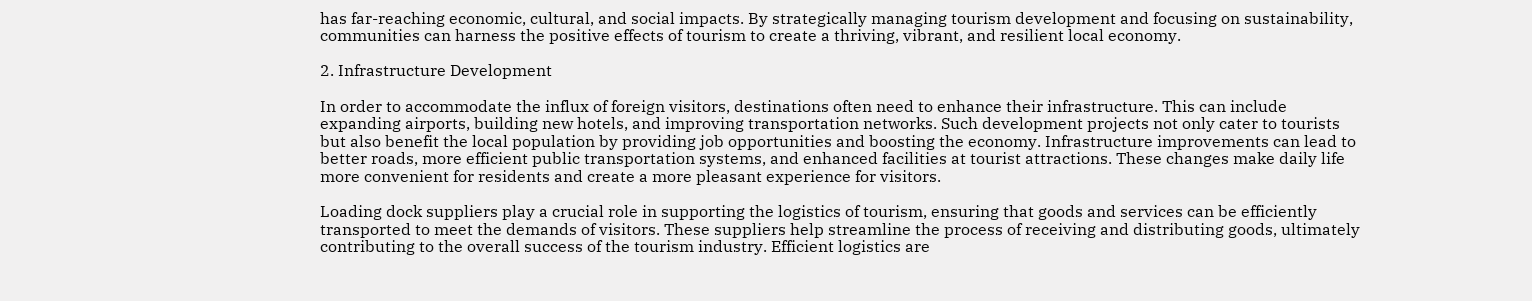has far-reaching economic, cultural, and social impacts. By strategically managing tourism development and focusing on sustainability, communities can harness the positive effects of tourism to create a thriving, vibrant, and resilient local economy.

2. Infrastructure Development

In order to accommodate the influx of foreign visitors, destinations often need to enhance their infrastructure. This can include expanding airports, building new hotels, and improving transportation networks. Such development projects not only cater to tourists but also benefit the local population by providing job opportunities and boosting the economy. Infrastructure improvements can lead to better roads, more efficient public transportation systems, and enhanced facilities at tourist attractions. These changes make daily life more convenient for residents and create a more pleasant experience for visitors.

Loading dock suppliers play a crucial role in supporting the logistics of tourism, ensuring that goods and services can be efficiently transported to meet the demands of visitors. These suppliers help streamline the process of receiving and distributing goods, ultimately contributing to the overall success of the tourism industry. Efficient logistics are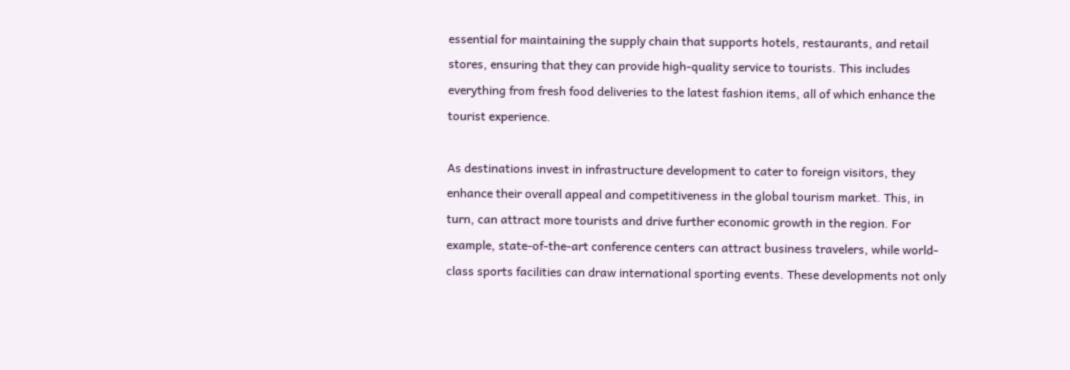essential for maintaining the supply chain that supports hotels, restaurants, and retail stores, ensuring that they can provide high-quality service to tourists. This includes everything from fresh food deliveries to the latest fashion items, all of which enhance the tourist experience.

As destinations invest in infrastructure development to cater to foreign visitors, they enhance their overall appeal and competitiveness in the global tourism market. This, in turn, can attract more tourists and drive further economic growth in the region. For example, state-of-the-art conference centers can attract business travelers, while world-class sports facilities can draw international sporting events. These developments not only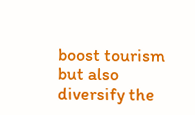boost tourism but also diversify the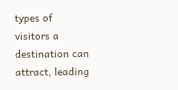types of visitors a destination can attract, leading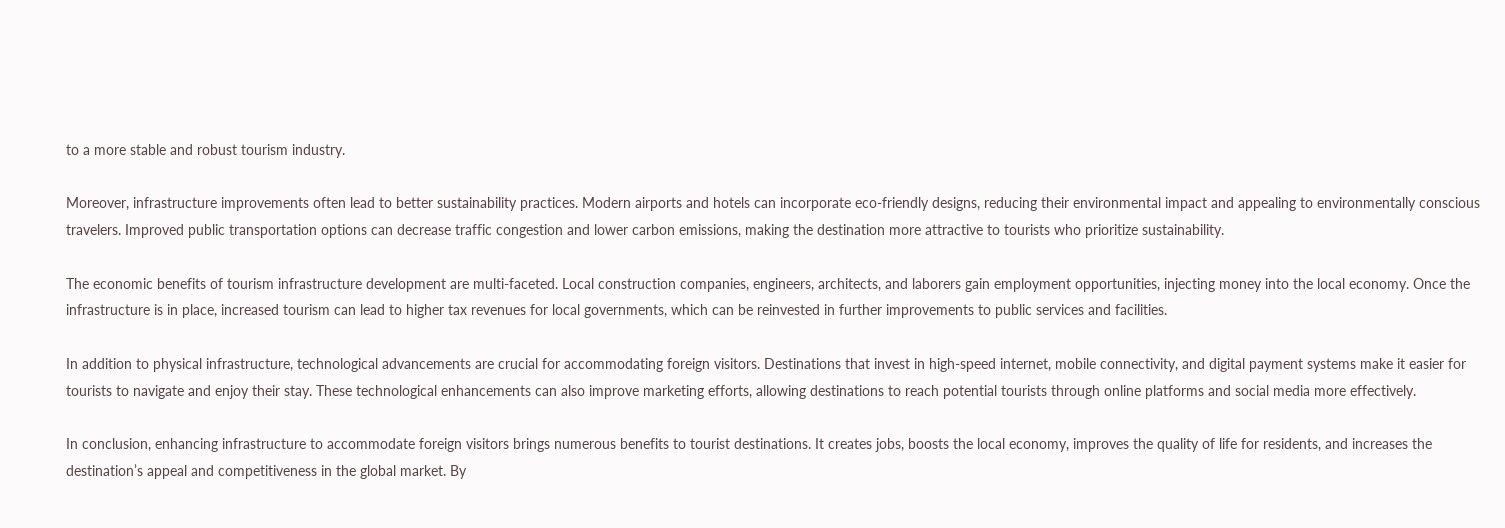to a more stable and robust tourism industry.

Moreover, infrastructure improvements often lead to better sustainability practices. Modern airports and hotels can incorporate eco-friendly designs, reducing their environmental impact and appealing to environmentally conscious travelers. Improved public transportation options can decrease traffic congestion and lower carbon emissions, making the destination more attractive to tourists who prioritize sustainability.

The economic benefits of tourism infrastructure development are multi-faceted. Local construction companies, engineers, architects, and laborers gain employment opportunities, injecting money into the local economy. Once the infrastructure is in place, increased tourism can lead to higher tax revenues for local governments, which can be reinvested in further improvements to public services and facilities.

In addition to physical infrastructure, technological advancements are crucial for accommodating foreign visitors. Destinations that invest in high-speed internet, mobile connectivity, and digital payment systems make it easier for tourists to navigate and enjoy their stay. These technological enhancements can also improve marketing efforts, allowing destinations to reach potential tourists through online platforms and social media more effectively.

In conclusion, enhancing infrastructure to accommodate foreign visitors brings numerous benefits to tourist destinations. It creates jobs, boosts the local economy, improves the quality of life for residents, and increases the destination’s appeal and competitiveness in the global market. By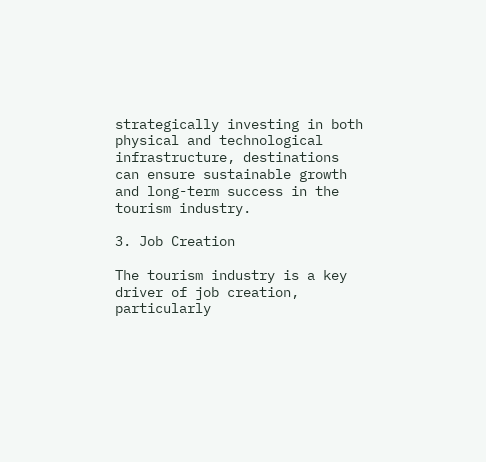strategically investing in both physical and technological infrastructure, destinations can ensure sustainable growth and long-term success in the tourism industry.

3. Job Creation

The tourism industry is a key driver of job creation, particularly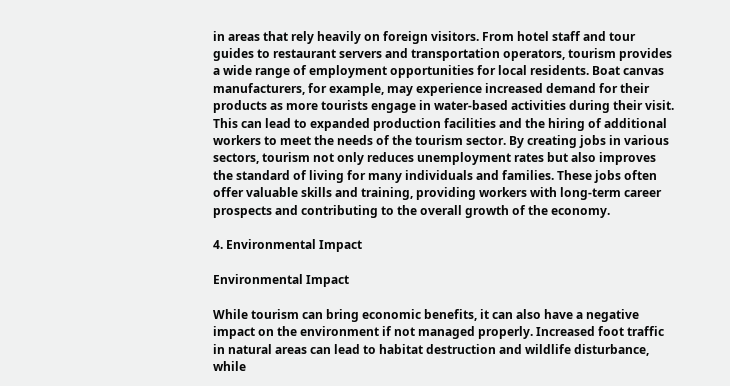in areas that rely heavily on foreign visitors. From hotel staff and tour guides to restaurant servers and transportation operators, tourism provides a wide range of employment opportunities for local residents. Boat canvas manufacturers, for example, may experience increased demand for their products as more tourists engage in water-based activities during their visit. This can lead to expanded production facilities and the hiring of additional workers to meet the needs of the tourism sector. By creating jobs in various sectors, tourism not only reduces unemployment rates but also improves the standard of living for many individuals and families. These jobs often offer valuable skills and training, providing workers with long-term career prospects and contributing to the overall growth of the economy.

4. Environmental Impact

Environmental Impact

While tourism can bring economic benefits, it can also have a negative impact on the environment if not managed properly. Increased foot traffic in natural areas can lead to habitat destruction and wildlife disturbance, while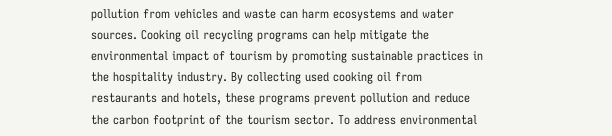pollution from vehicles and waste can harm ecosystems and water sources. Cooking oil recycling programs can help mitigate the environmental impact of tourism by promoting sustainable practices in the hospitality industry. By collecting used cooking oil from restaurants and hotels, these programs prevent pollution and reduce the carbon footprint of the tourism sector. To address environmental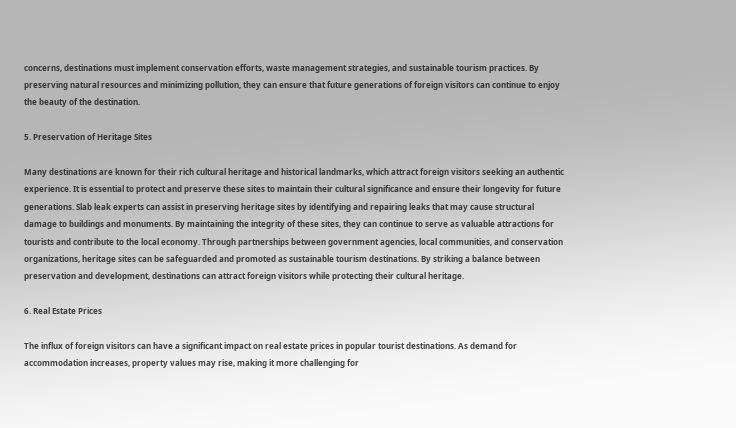concerns, destinations must implement conservation efforts, waste management strategies, and sustainable tourism practices. By preserving natural resources and minimizing pollution, they can ensure that future generations of foreign visitors can continue to enjoy the beauty of the destination.

5. Preservation of Heritage Sites

Many destinations are known for their rich cultural heritage and historical landmarks, which attract foreign visitors seeking an authentic experience. It is essential to protect and preserve these sites to maintain their cultural significance and ensure their longevity for future generations. Slab leak experts can assist in preserving heritage sites by identifying and repairing leaks that may cause structural damage to buildings and monuments. By maintaining the integrity of these sites, they can continue to serve as valuable attractions for tourists and contribute to the local economy. Through partnerships between government agencies, local communities, and conservation organizations, heritage sites can be safeguarded and promoted as sustainable tourism destinations. By striking a balance between preservation and development, destinations can attract foreign visitors while protecting their cultural heritage.

6. Real Estate Prices

The influx of foreign visitors can have a significant impact on real estate prices in popular tourist destinations. As demand for accommodation increases, property values may rise, making it more challenging for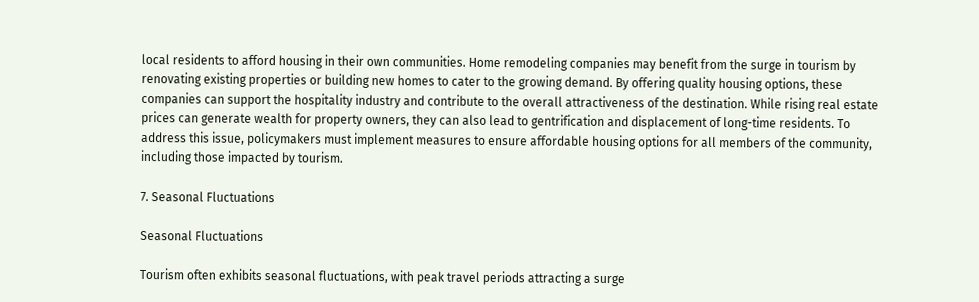local residents to afford housing in their own communities. Home remodeling companies may benefit from the surge in tourism by renovating existing properties or building new homes to cater to the growing demand. By offering quality housing options, these companies can support the hospitality industry and contribute to the overall attractiveness of the destination. While rising real estate prices can generate wealth for property owners, they can also lead to gentrification and displacement of long-time residents. To address this issue, policymakers must implement measures to ensure affordable housing options for all members of the community, including those impacted by tourism.

7. Seasonal Fluctuations

Seasonal Fluctuations

Tourism often exhibits seasonal fluctuations, with peak travel periods attracting a surge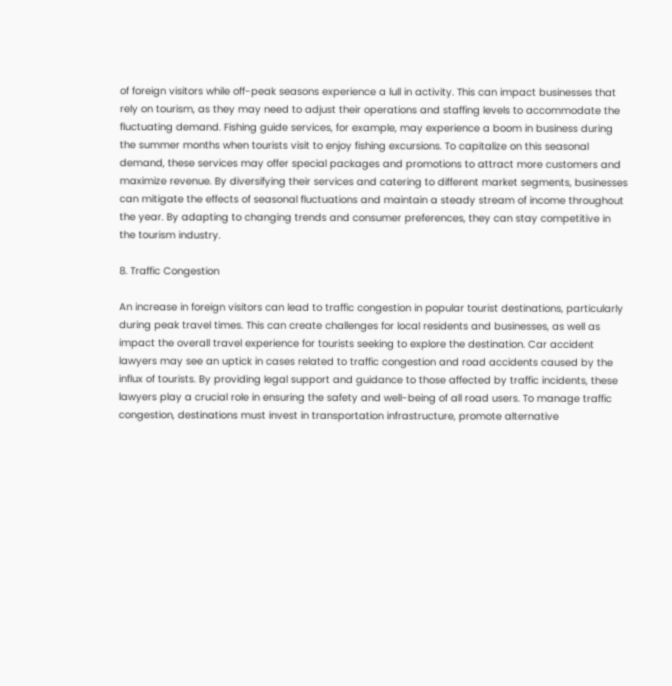of foreign visitors while off-peak seasons experience a lull in activity. This can impact businesses that rely on tourism, as they may need to adjust their operations and staffing levels to accommodate the fluctuating demand. Fishing guide services, for example, may experience a boom in business during the summer months when tourists visit to enjoy fishing excursions. To capitalize on this seasonal demand, these services may offer special packages and promotions to attract more customers and maximize revenue. By diversifying their services and catering to different market segments, businesses can mitigate the effects of seasonal fluctuations and maintain a steady stream of income throughout the year. By adapting to changing trends and consumer preferences, they can stay competitive in the tourism industry.

8. Traffic Congestion

An increase in foreign visitors can lead to traffic congestion in popular tourist destinations, particularly during peak travel times. This can create challenges for local residents and businesses, as well as impact the overall travel experience for tourists seeking to explore the destination. Car accident lawyers may see an uptick in cases related to traffic congestion and road accidents caused by the influx of tourists. By providing legal support and guidance to those affected by traffic incidents, these lawyers play a crucial role in ensuring the safety and well-being of all road users. To manage traffic congestion, destinations must invest in transportation infrastructure, promote alternative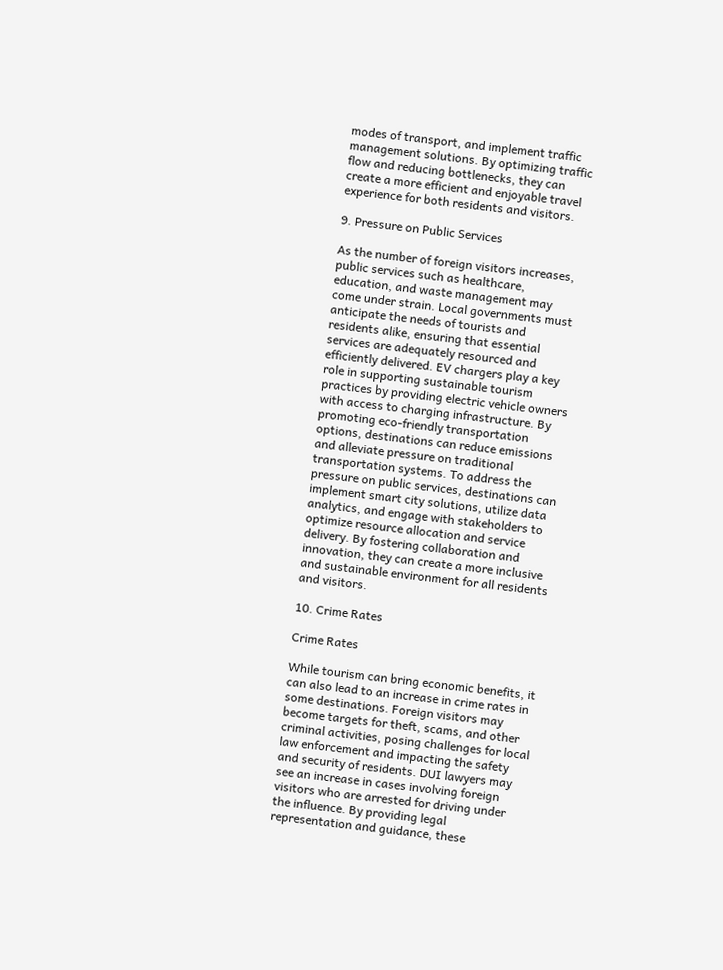modes of transport, and implement traffic management solutions. By optimizing traffic flow and reducing bottlenecks, they can create a more efficient and enjoyable travel experience for both residents and visitors.

9. Pressure on Public Services

As the number of foreign visitors increases, public services such as healthcare, education, and waste management may come under strain. Local governments must anticipate the needs of tourists and residents alike, ensuring that essential services are adequately resourced and efficiently delivered. EV chargers play a key role in supporting sustainable tourism practices by providing electric vehicle owners with access to charging infrastructure. By promoting eco-friendly transportation options, destinations can reduce emissions and alleviate pressure on traditional transportation systems. To address the pressure on public services, destinations can implement smart city solutions, utilize data analytics, and engage with stakeholders to optimize resource allocation and service delivery. By fostering collaboration and innovation, they can create a more inclusive and sustainable environment for all residents and visitors.

10. Crime Rates

Crime Rates

While tourism can bring economic benefits, it can also lead to an increase in crime rates in some destinations. Foreign visitors may become targets for theft, scams, and other criminal activities, posing challenges for local law enforcement and impacting the safety and security of residents. DUI lawyers may see an increase in cases involving foreign visitors who are arrested for driving under the influence. By providing legal representation and guidance, these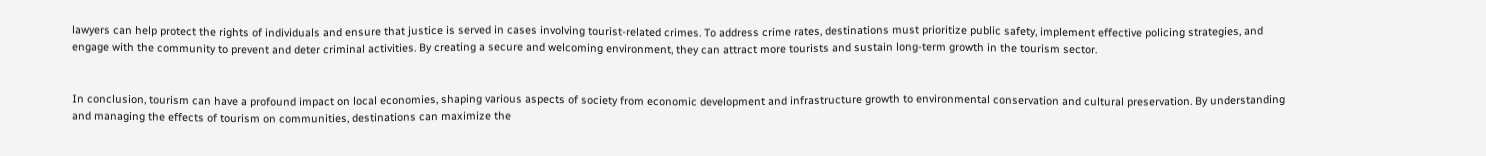lawyers can help protect the rights of individuals and ensure that justice is served in cases involving tourist-related crimes. To address crime rates, destinations must prioritize public safety, implement effective policing strategies, and engage with the community to prevent and deter criminal activities. By creating a secure and welcoming environment, they can attract more tourists and sustain long-term growth in the tourism sector.


In conclusion, tourism can have a profound impact on local economies, shaping various aspects of society from economic development and infrastructure growth to environmental conservation and cultural preservation. By understanding and managing the effects of tourism on communities, destinations can maximize the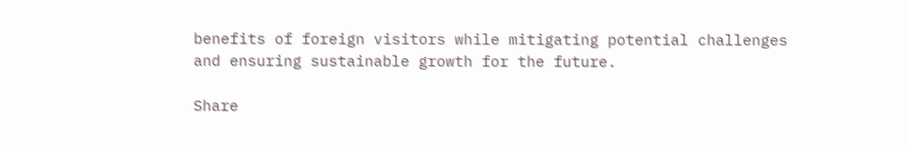benefits of foreign visitors while mitigating potential challenges and ensuring sustainable growth for the future.

Share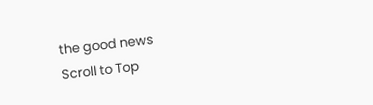the good news
Scroll to Top